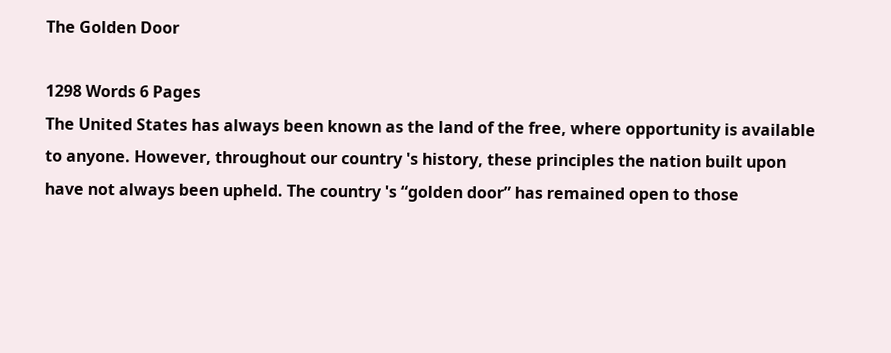The Golden Door

1298 Words 6 Pages
The United States has always been known as the land of the free, where opportunity is available to anyone. However, throughout our country 's history, these principles the nation built upon have not always been upheld. The country 's “golden door” has remained open to those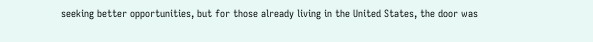seeking better opportunities, but for those already living in the United States, the door was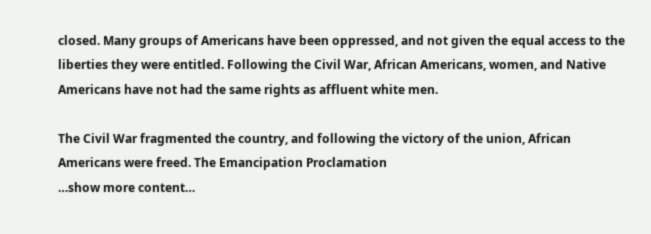closed. Many groups of Americans have been oppressed, and not given the equal access to the liberties they were entitled. Following the Civil War, African Americans, women, and Native Americans have not had the same rights as affluent white men.

The Civil War fragmented the country, and following the victory of the union, African Americans were freed. The Emancipation Proclamation
…show more content…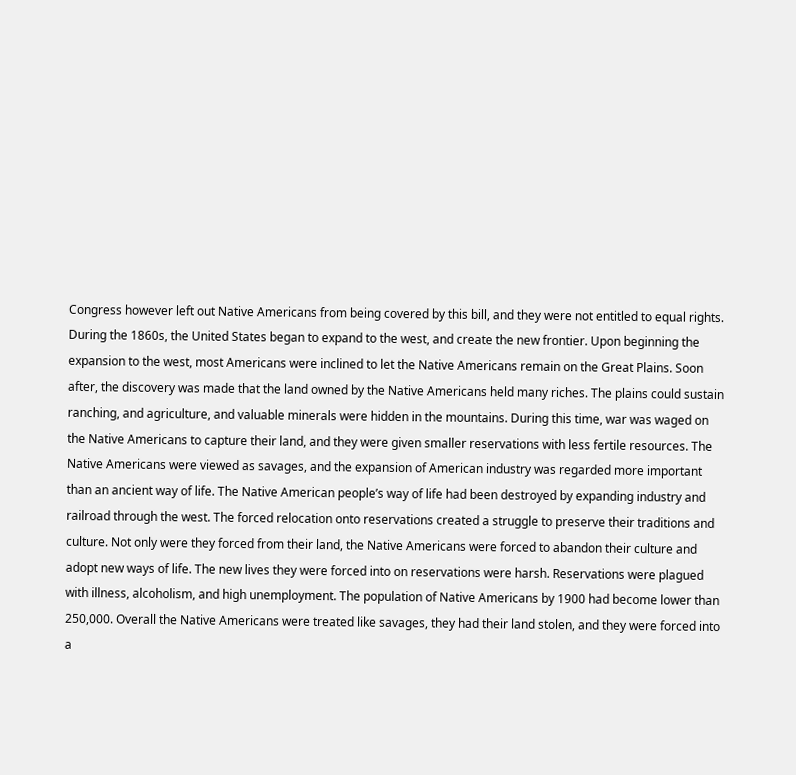Congress however left out Native Americans from being covered by this bill, and they were not entitled to equal rights. During the 1860s, the United States began to expand to the west, and create the new frontier. Upon beginning the expansion to the west, most Americans were inclined to let the Native Americans remain on the Great Plains. Soon after, the discovery was made that the land owned by the Native Americans held many riches. The plains could sustain ranching, and agriculture, and valuable minerals were hidden in the mountains. During this time, war was waged on the Native Americans to capture their land, and they were given smaller reservations with less fertile resources. The Native Americans were viewed as savages, and the expansion of American industry was regarded more important than an ancient way of life. The Native American people’s way of life had been destroyed by expanding industry and railroad through the west. The forced relocation onto reservations created a struggle to preserve their traditions and culture. Not only were they forced from their land, the Native Americans were forced to abandon their culture and adopt new ways of life. The new lives they were forced into on reservations were harsh. Reservations were plagued with illness, alcoholism, and high unemployment. The population of Native Americans by 1900 had become lower than 250,000. Overall the Native Americans were treated like savages, they had their land stolen, and they were forced into a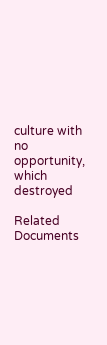culture with no opportunity, which destroyed

Related Documents